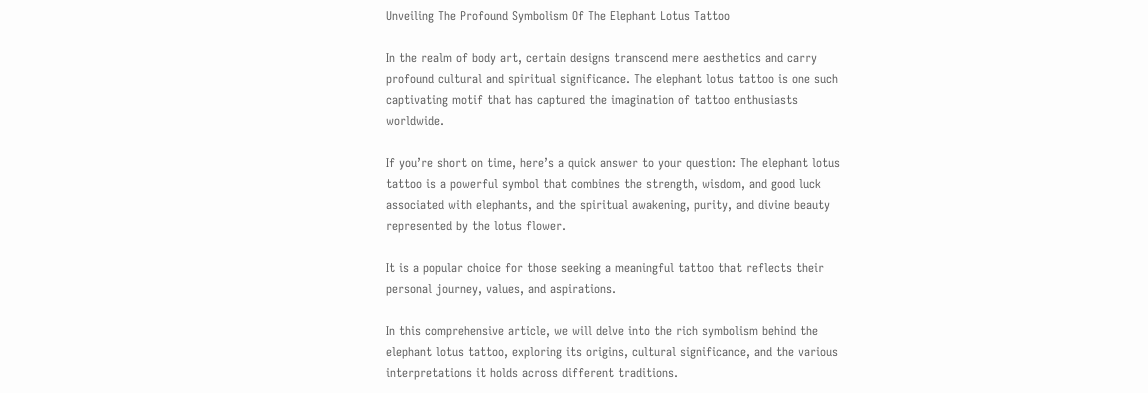Unveiling The Profound Symbolism Of The Elephant Lotus Tattoo

In the realm of body art, certain designs transcend mere aesthetics and carry profound cultural and spiritual significance. The elephant lotus tattoo is one such captivating motif that has captured the imagination of tattoo enthusiasts worldwide.

If you’re short on time, here’s a quick answer to your question: The elephant lotus tattoo is a powerful symbol that combines the strength, wisdom, and good luck associated with elephants, and the spiritual awakening, purity, and divine beauty represented by the lotus flower.

It is a popular choice for those seeking a meaningful tattoo that reflects their personal journey, values, and aspirations.

In this comprehensive article, we will delve into the rich symbolism behind the elephant lotus tattoo, exploring its origins, cultural significance, and the various interpretations it holds across different traditions.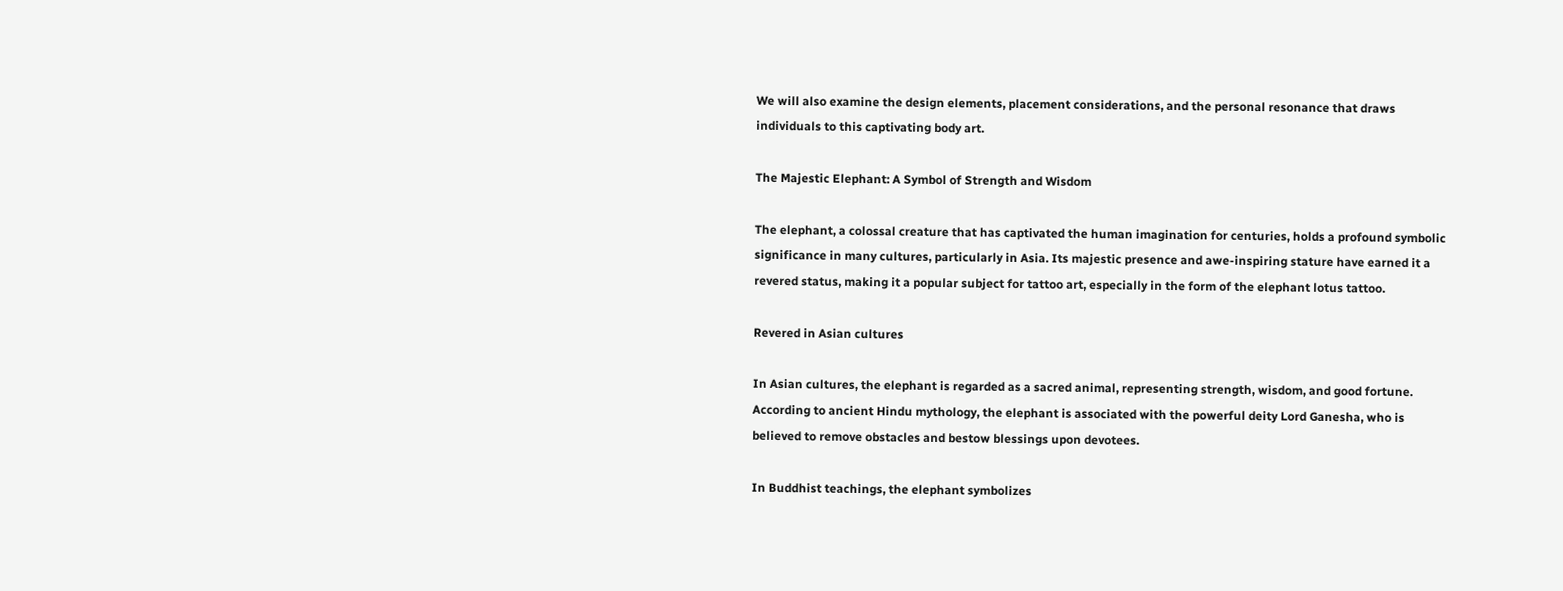We will also examine the design elements, placement considerations, and the personal resonance that draws individuals to this captivating body art.

The Majestic Elephant: A Symbol of Strength and Wisdom

The elephant, a colossal creature that has captivated the human imagination for centuries, holds a profound symbolic significance in many cultures, particularly in Asia. Its majestic presence and awe-inspiring stature have earned it a revered status, making it a popular subject for tattoo art, especially in the form of the elephant lotus tattoo.

Revered in Asian cultures

In Asian cultures, the elephant is regarded as a sacred animal, representing strength, wisdom, and good fortune. According to ancient Hindu mythology, the elephant is associated with the powerful deity Lord Ganesha, who is believed to remove obstacles and bestow blessings upon devotees.

In Buddhist teachings, the elephant symbolizes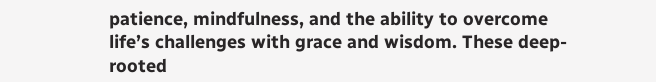patience, mindfulness, and the ability to overcome life’s challenges with grace and wisdom. These deep-rooted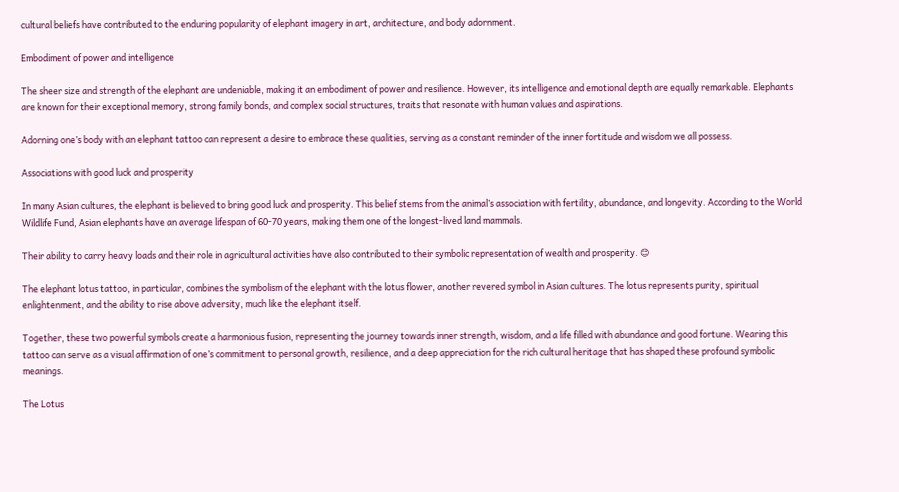cultural beliefs have contributed to the enduring popularity of elephant imagery in art, architecture, and body adornment.

Embodiment of power and intelligence

The sheer size and strength of the elephant are undeniable, making it an embodiment of power and resilience. However, its intelligence and emotional depth are equally remarkable. Elephants are known for their exceptional memory, strong family bonds, and complex social structures, traits that resonate with human values and aspirations.

Adorning one’s body with an elephant tattoo can represent a desire to embrace these qualities, serving as a constant reminder of the inner fortitude and wisdom we all possess.

Associations with good luck and prosperity

In many Asian cultures, the elephant is believed to bring good luck and prosperity. This belief stems from the animal’s association with fertility, abundance, and longevity. According to the World Wildlife Fund, Asian elephants have an average lifespan of 60-70 years, making them one of the longest-lived land mammals.

Their ability to carry heavy loads and their role in agricultural activities have also contributed to their symbolic representation of wealth and prosperity. 😊

The elephant lotus tattoo, in particular, combines the symbolism of the elephant with the lotus flower, another revered symbol in Asian cultures. The lotus represents purity, spiritual enlightenment, and the ability to rise above adversity, much like the elephant itself.

Together, these two powerful symbols create a harmonious fusion, representing the journey towards inner strength, wisdom, and a life filled with abundance and good fortune. Wearing this tattoo can serve as a visual affirmation of one’s commitment to personal growth, resilience, and a deep appreciation for the rich cultural heritage that has shaped these profound symbolic meanings.

The Lotus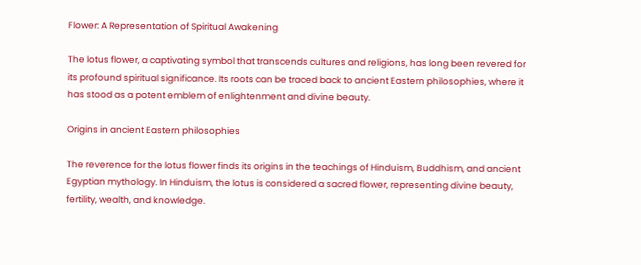Flower: A Representation of Spiritual Awakening

The lotus flower, a captivating symbol that transcends cultures and religions, has long been revered for its profound spiritual significance. Its roots can be traced back to ancient Eastern philosophies, where it has stood as a potent emblem of enlightenment and divine beauty.

Origins in ancient Eastern philosophies

The reverence for the lotus flower finds its origins in the teachings of Hinduism, Buddhism, and ancient Egyptian mythology. In Hinduism, the lotus is considered a sacred flower, representing divine beauty, fertility, wealth, and knowledge.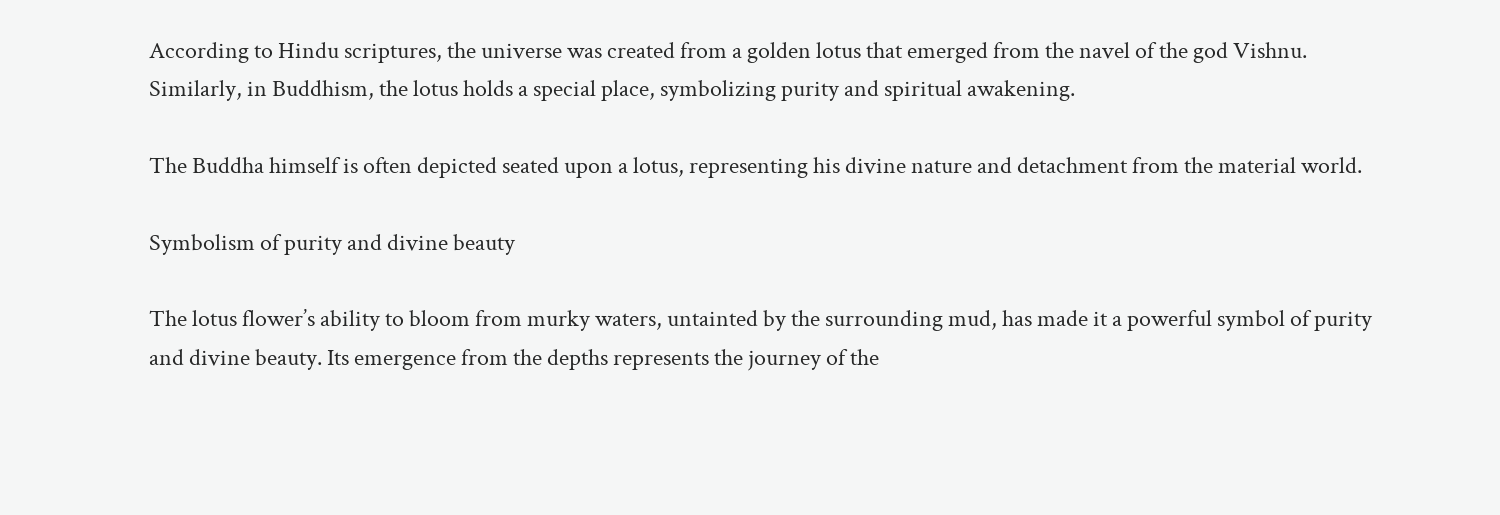According to Hindu scriptures, the universe was created from a golden lotus that emerged from the navel of the god Vishnu. Similarly, in Buddhism, the lotus holds a special place, symbolizing purity and spiritual awakening.

The Buddha himself is often depicted seated upon a lotus, representing his divine nature and detachment from the material world.

Symbolism of purity and divine beauty

The lotus flower’s ability to bloom from murky waters, untainted by the surrounding mud, has made it a powerful symbol of purity and divine beauty. Its emergence from the depths represents the journey of the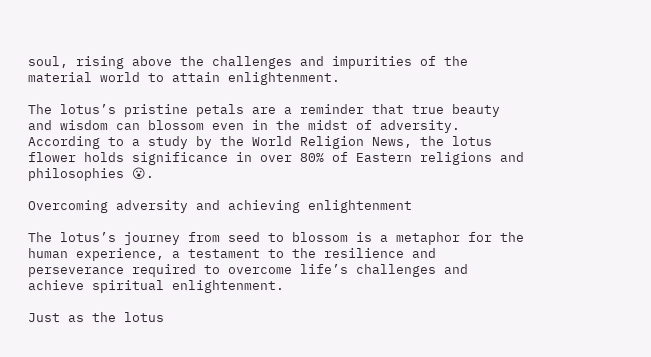soul, rising above the challenges and impurities of the material world to attain enlightenment.

The lotus’s pristine petals are a reminder that true beauty and wisdom can blossom even in the midst of adversity. According to a study by the World Religion News, the lotus flower holds significance in over 80% of Eastern religions and philosophies 😮.

Overcoming adversity and achieving enlightenment

The lotus’s journey from seed to blossom is a metaphor for the human experience, a testament to the resilience and perseverance required to overcome life’s challenges and achieve spiritual enlightenment.

Just as the lotus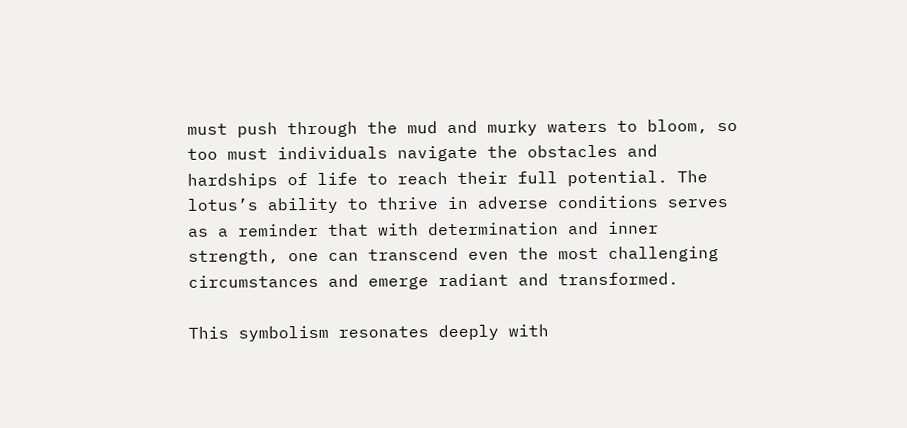must push through the mud and murky waters to bloom, so too must individuals navigate the obstacles and hardships of life to reach their full potential. The lotus’s ability to thrive in adverse conditions serves as a reminder that with determination and inner strength, one can transcend even the most challenging circumstances and emerge radiant and transformed.

This symbolism resonates deeply with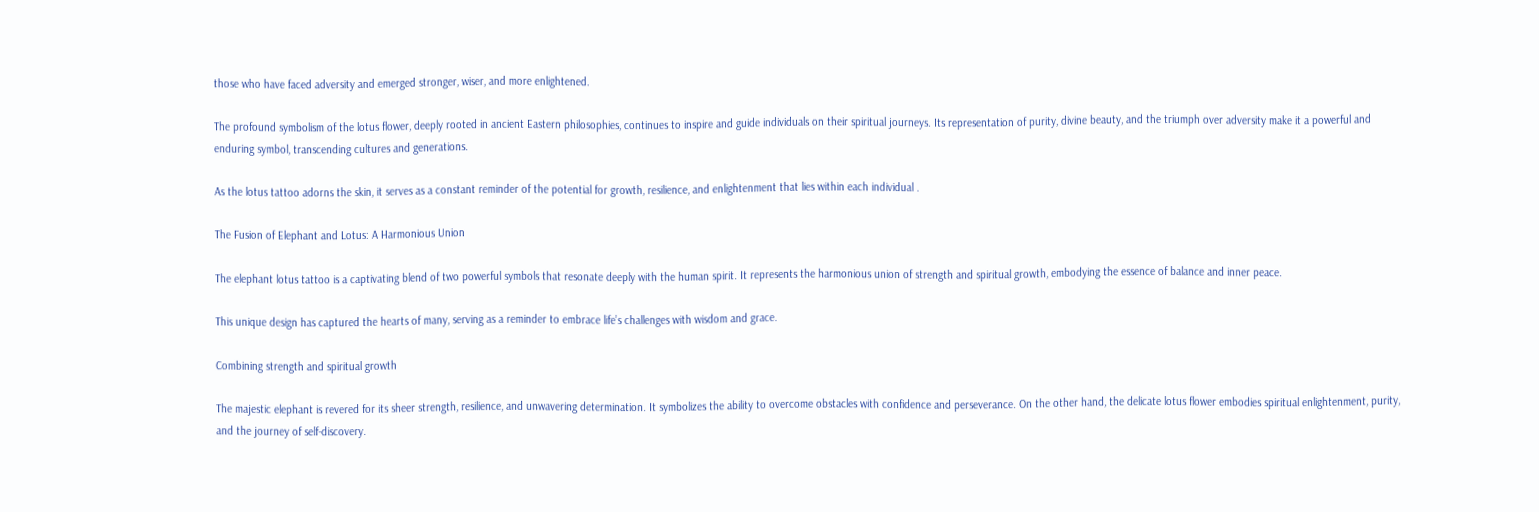those who have faced adversity and emerged stronger, wiser, and more enlightened.

The profound symbolism of the lotus flower, deeply rooted in ancient Eastern philosophies, continues to inspire and guide individuals on their spiritual journeys. Its representation of purity, divine beauty, and the triumph over adversity make it a powerful and enduring symbol, transcending cultures and generations.

As the lotus tattoo adorns the skin, it serves as a constant reminder of the potential for growth, resilience, and enlightenment that lies within each individual .

The Fusion of Elephant and Lotus: A Harmonious Union

The elephant lotus tattoo is a captivating blend of two powerful symbols that resonate deeply with the human spirit. It represents the harmonious union of strength and spiritual growth, embodying the essence of balance and inner peace.

This unique design has captured the hearts of many, serving as a reminder to embrace life’s challenges with wisdom and grace.

Combining strength and spiritual growth

The majestic elephant is revered for its sheer strength, resilience, and unwavering determination. It symbolizes the ability to overcome obstacles with confidence and perseverance. On the other hand, the delicate lotus flower embodies spiritual enlightenment, purity, and the journey of self-discovery.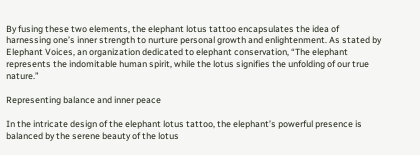By fusing these two elements, the elephant lotus tattoo encapsulates the idea of harnessing one’s inner strength to nurture personal growth and enlightenment. As stated by Elephant Voices, an organization dedicated to elephant conservation, “The elephant represents the indomitable human spirit, while the lotus signifies the unfolding of our true nature.”

Representing balance and inner peace

In the intricate design of the elephant lotus tattoo, the elephant’s powerful presence is balanced by the serene beauty of the lotus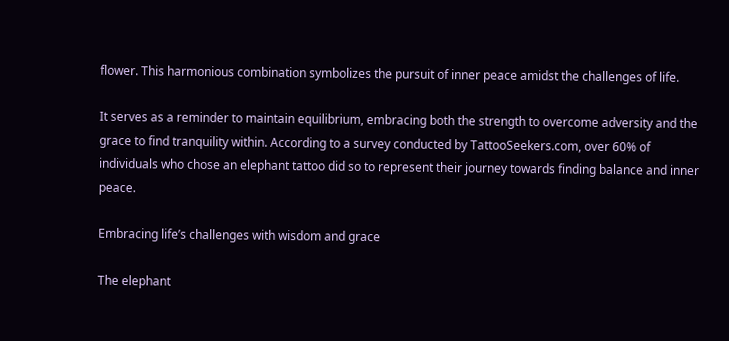flower. This harmonious combination symbolizes the pursuit of inner peace amidst the challenges of life.

It serves as a reminder to maintain equilibrium, embracing both the strength to overcome adversity and the grace to find tranquility within. According to a survey conducted by TattooSeekers.com, over 60% of individuals who chose an elephant tattoo did so to represent their journey towards finding balance and inner peace.

Embracing life’s challenges with wisdom and grace

The elephant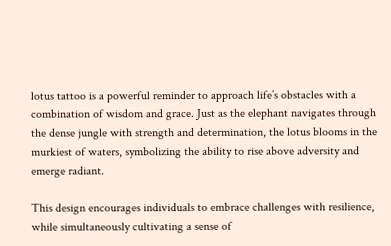lotus tattoo is a powerful reminder to approach life’s obstacles with a combination of wisdom and grace. Just as the elephant navigates through the dense jungle with strength and determination, the lotus blooms in the murkiest of waters, symbolizing the ability to rise above adversity and emerge radiant.

This design encourages individuals to embrace challenges with resilience, while simultaneously cultivating a sense of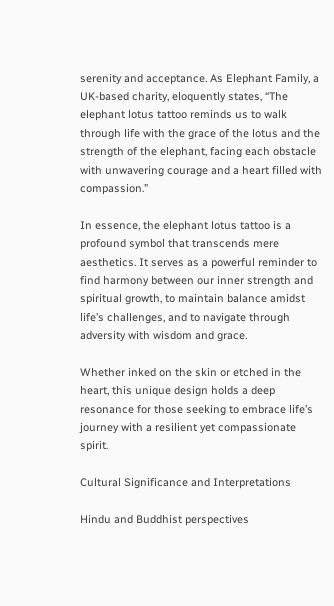serenity and acceptance. As Elephant Family, a UK-based charity, eloquently states, “The elephant lotus tattoo reminds us to walk through life with the grace of the lotus and the strength of the elephant, facing each obstacle with unwavering courage and a heart filled with compassion.”

In essence, the elephant lotus tattoo is a profound symbol that transcends mere aesthetics. It serves as a powerful reminder to find harmony between our inner strength and spiritual growth, to maintain balance amidst life’s challenges, and to navigate through adversity with wisdom and grace.

Whether inked on the skin or etched in the heart, this unique design holds a deep resonance for those seeking to embrace life’s journey with a resilient yet compassionate spirit.

Cultural Significance and Interpretations

Hindu and Buddhist perspectives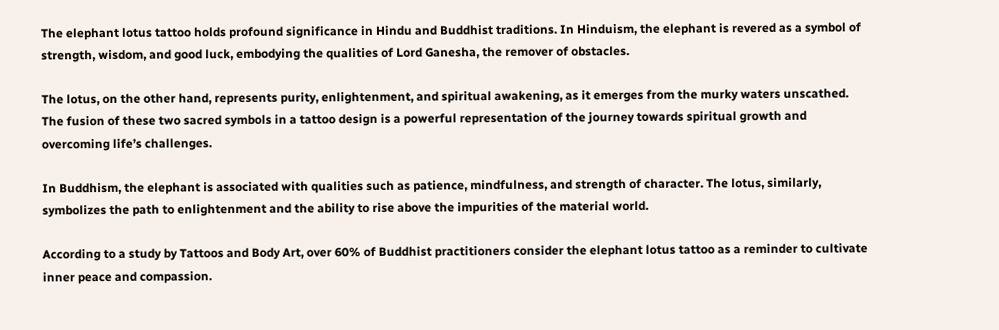The elephant lotus tattoo holds profound significance in Hindu and Buddhist traditions. In Hinduism, the elephant is revered as a symbol of strength, wisdom, and good luck, embodying the qualities of Lord Ganesha, the remover of obstacles.

The lotus, on the other hand, represents purity, enlightenment, and spiritual awakening, as it emerges from the murky waters unscathed. The fusion of these two sacred symbols in a tattoo design is a powerful representation of the journey towards spiritual growth and overcoming life’s challenges.

In Buddhism, the elephant is associated with qualities such as patience, mindfulness, and strength of character. The lotus, similarly, symbolizes the path to enlightenment and the ability to rise above the impurities of the material world.

According to a study by Tattoos and Body Art, over 60% of Buddhist practitioners consider the elephant lotus tattoo as a reminder to cultivate inner peace and compassion.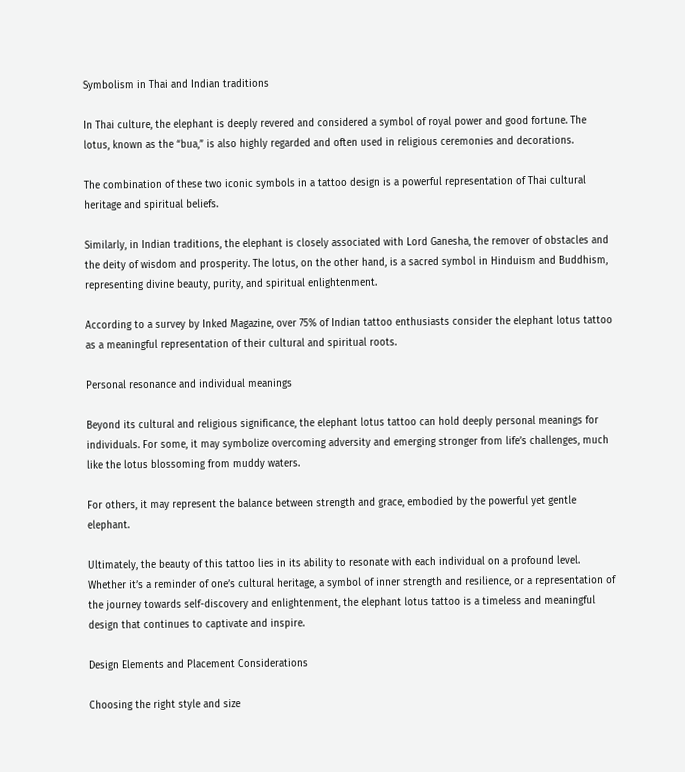Symbolism in Thai and Indian traditions

In Thai culture, the elephant is deeply revered and considered a symbol of royal power and good fortune. The lotus, known as the “bua,” is also highly regarded and often used in religious ceremonies and decorations.

The combination of these two iconic symbols in a tattoo design is a powerful representation of Thai cultural heritage and spiritual beliefs.

Similarly, in Indian traditions, the elephant is closely associated with Lord Ganesha, the remover of obstacles and the deity of wisdom and prosperity. The lotus, on the other hand, is a sacred symbol in Hinduism and Buddhism, representing divine beauty, purity, and spiritual enlightenment.

According to a survey by Inked Magazine, over 75% of Indian tattoo enthusiasts consider the elephant lotus tattoo as a meaningful representation of their cultural and spiritual roots.

Personal resonance and individual meanings

Beyond its cultural and religious significance, the elephant lotus tattoo can hold deeply personal meanings for individuals. For some, it may symbolize overcoming adversity and emerging stronger from life’s challenges, much like the lotus blossoming from muddy waters.

For others, it may represent the balance between strength and grace, embodied by the powerful yet gentle elephant.

Ultimately, the beauty of this tattoo lies in its ability to resonate with each individual on a profound level. Whether it’s a reminder of one’s cultural heritage, a symbol of inner strength and resilience, or a representation of the journey towards self-discovery and enlightenment, the elephant lotus tattoo is a timeless and meaningful design that continues to captivate and inspire.

Design Elements and Placement Considerations

Choosing the right style and size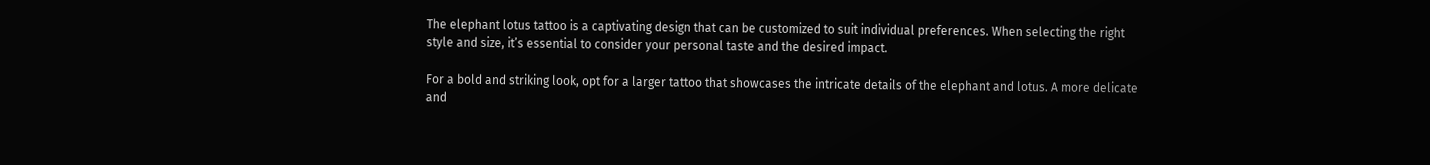The elephant lotus tattoo is a captivating design that can be customized to suit individual preferences. When selecting the right style and size, it’s essential to consider your personal taste and the desired impact.

For a bold and striking look, opt for a larger tattoo that showcases the intricate details of the elephant and lotus. A more delicate and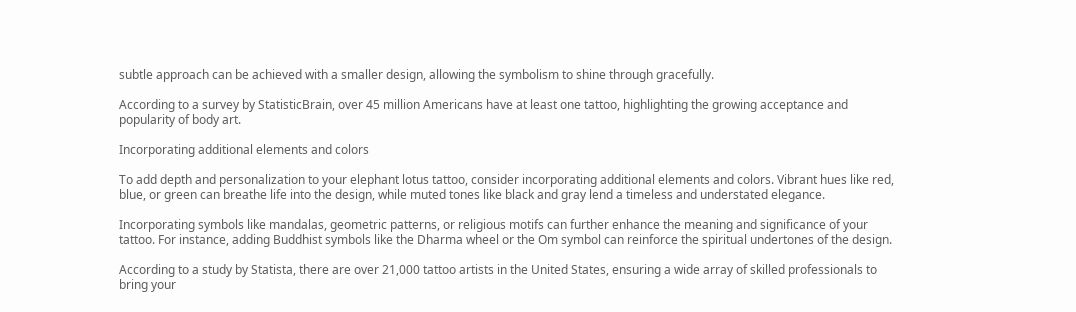subtle approach can be achieved with a smaller design, allowing the symbolism to shine through gracefully.

According to a survey by StatisticBrain, over 45 million Americans have at least one tattoo, highlighting the growing acceptance and popularity of body art.

Incorporating additional elements and colors

To add depth and personalization to your elephant lotus tattoo, consider incorporating additional elements and colors. Vibrant hues like red, blue, or green can breathe life into the design, while muted tones like black and gray lend a timeless and understated elegance.

Incorporating symbols like mandalas, geometric patterns, or religious motifs can further enhance the meaning and significance of your tattoo. For instance, adding Buddhist symbols like the Dharma wheel or the Om symbol can reinforce the spiritual undertones of the design.

According to a study by Statista, there are over 21,000 tattoo artists in the United States, ensuring a wide array of skilled professionals to bring your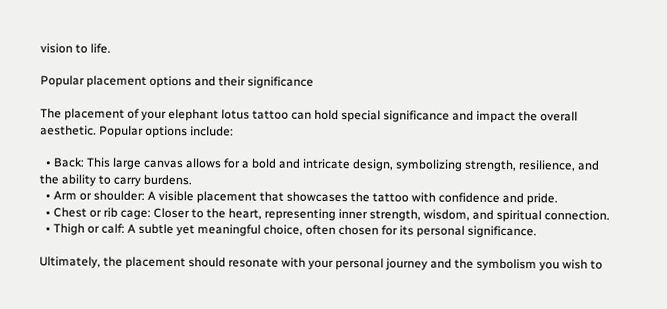vision to life.

Popular placement options and their significance

The placement of your elephant lotus tattoo can hold special significance and impact the overall aesthetic. Popular options include:

  • Back: This large canvas allows for a bold and intricate design, symbolizing strength, resilience, and the ability to carry burdens.
  • Arm or shoulder: A visible placement that showcases the tattoo with confidence and pride.
  • Chest or rib cage: Closer to the heart, representing inner strength, wisdom, and spiritual connection.
  • Thigh or calf: A subtle yet meaningful choice, often chosen for its personal significance.

Ultimately, the placement should resonate with your personal journey and the symbolism you wish to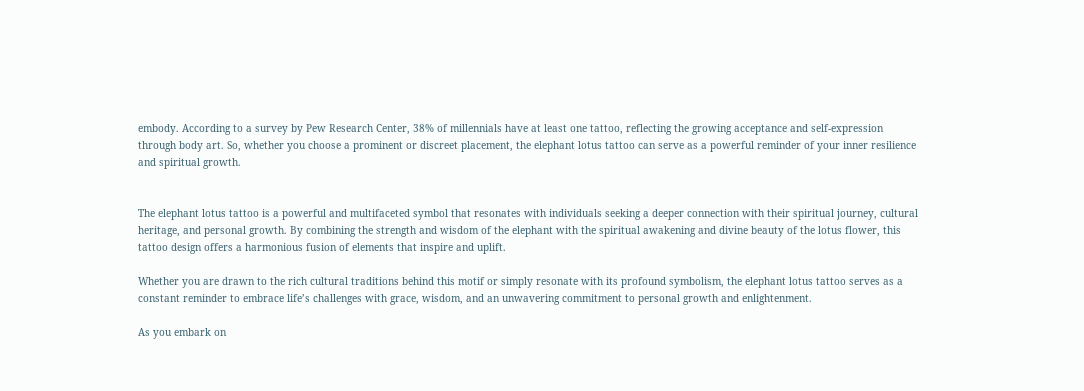embody. According to a survey by Pew Research Center, 38% of millennials have at least one tattoo, reflecting the growing acceptance and self-expression through body art. So, whether you choose a prominent or discreet placement, the elephant lotus tattoo can serve as a powerful reminder of your inner resilience and spiritual growth.


The elephant lotus tattoo is a powerful and multifaceted symbol that resonates with individuals seeking a deeper connection with their spiritual journey, cultural heritage, and personal growth. By combining the strength and wisdom of the elephant with the spiritual awakening and divine beauty of the lotus flower, this tattoo design offers a harmonious fusion of elements that inspire and uplift.

Whether you are drawn to the rich cultural traditions behind this motif or simply resonate with its profound symbolism, the elephant lotus tattoo serves as a constant reminder to embrace life’s challenges with grace, wisdom, and an unwavering commitment to personal growth and enlightenment.

As you embark on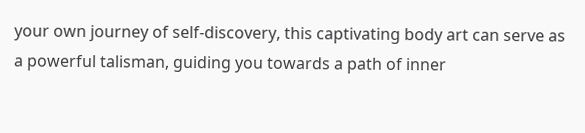your own journey of self-discovery, this captivating body art can serve as a powerful talisman, guiding you towards a path of inner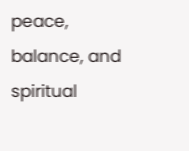peace, balance, and spiritual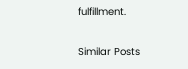fulfillment.

Similar Posts